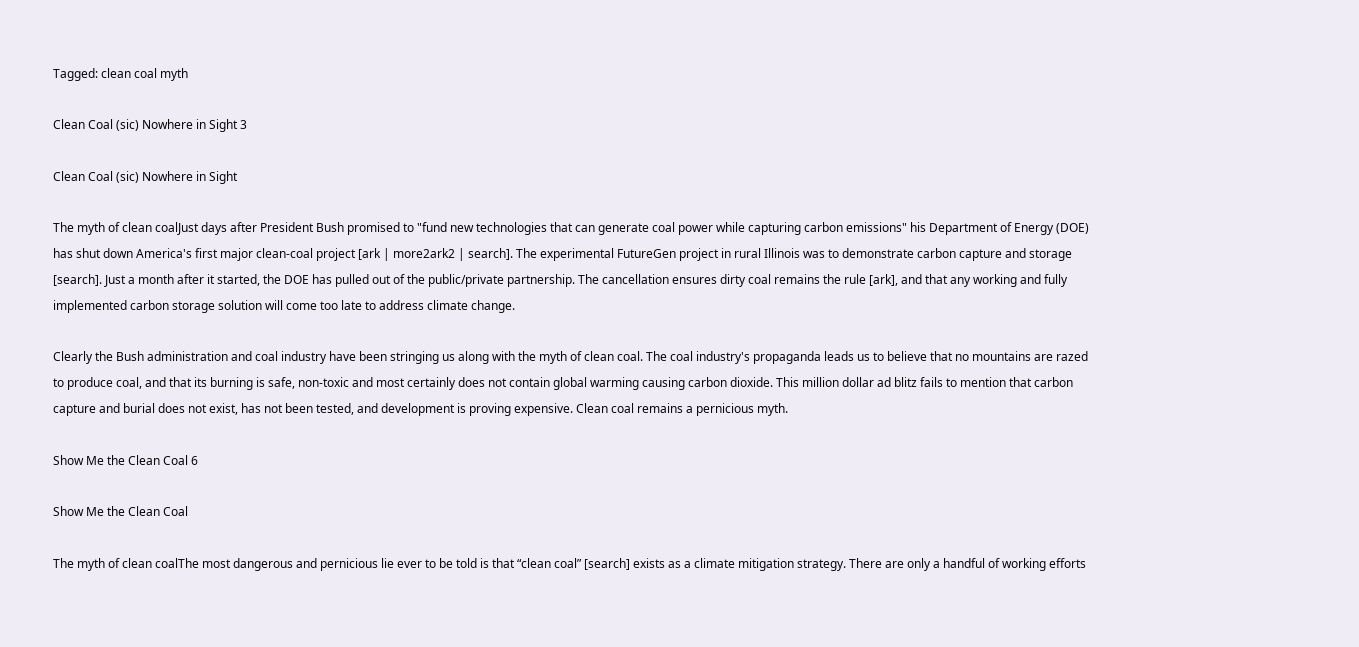Tagged: clean coal myth

Clean Coal (sic) Nowhere in Sight 3

Clean Coal (sic) Nowhere in Sight

The myth of clean coalJust days after President Bush promised to "fund new technologies that can generate coal power while capturing carbon emissions" his Department of Energy (DOE) has shut down America's first major clean-coal project [ark | more2ark2 | search]. The experimental FutureGen project in rural Illinois was to demonstrate carbon capture and storage [search]. Just a month after it started, the DOE has pulled out of the public/private partnership. The cancellation ensures dirty coal remains the rule [ark], and that any working and fully implemented carbon storage solution will come too late to address climate change.

Clearly the Bush administration and coal industry have been stringing us along with the myth of clean coal. The coal industry's propaganda leads us to believe that no mountains are razed to produce coal, and that its burning is safe, non-toxic and most certainly does not contain global warming causing carbon dioxide. This million dollar ad blitz fails to mention that carbon capture and burial does not exist, has not been tested, and development is proving expensive. Clean coal remains a pernicious myth.

Show Me the Clean Coal 6

Show Me the Clean Coal

The myth of clean coalThe most dangerous and pernicious lie ever to be told is that “clean coal” [search] exists as a climate mitigation strategy. There are only a handful of working efforts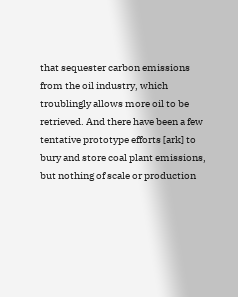that sequester carbon emissions from the oil industry, which troublingly allows more oil to be retrieved. And there have been a few tentative prototype efforts [ark] to bury and store coal plant emissions, but nothing of scale or production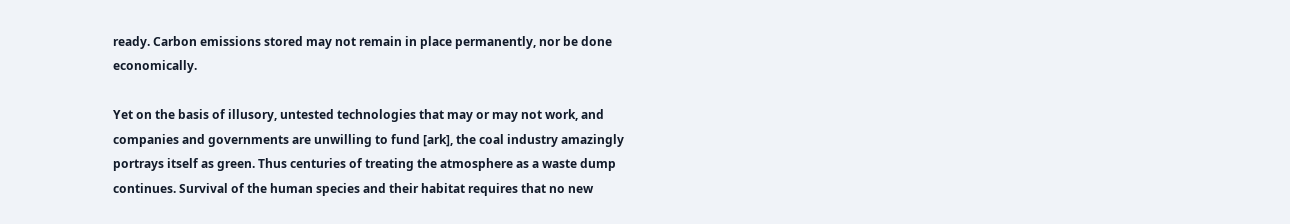ready. Carbon emissions stored may not remain in place permanently, nor be done economically.

Yet on the basis of illusory, untested technologies that may or may not work, and companies and governments are unwilling to fund [ark], the coal industry amazingly portrays itself as green. Thus centuries of treating the atmosphere as a waste dump continues. Survival of the human species and their habitat requires that no new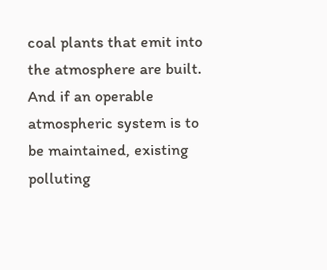coal plants that emit into the atmosphere are built. And if an operable atmospheric system is to be maintained, existing polluting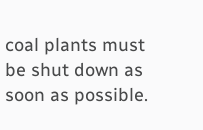coal plants must be shut down as soon as possible.